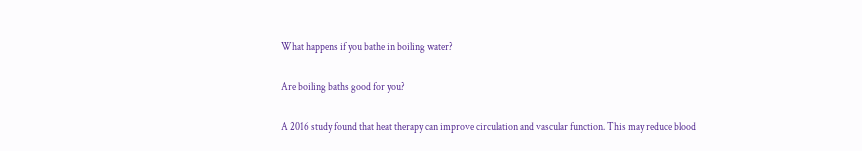What happens if you bathe in boiling water?

Are boiling baths good for you?

A 2016 study found that heat therapy can improve circulation and vascular function. This may reduce blood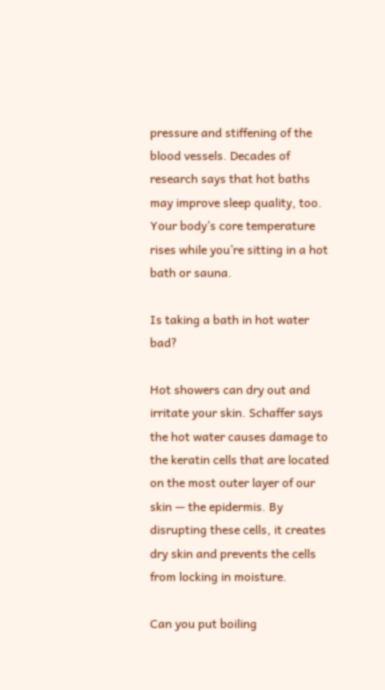pressure and stiffening of the blood vessels. Decades of research says that hot baths may improve sleep quality, too. Your body’s core temperature rises while you’re sitting in a hot bath or sauna.

Is taking a bath in hot water bad?

Hot showers can dry out and irritate your skin. Schaffer says the hot water causes damage to the keratin cells that are located on the most outer layer of our skin — the epidermis. By disrupting these cells, it creates dry skin and prevents the cells from locking in moisture.

Can you put boiling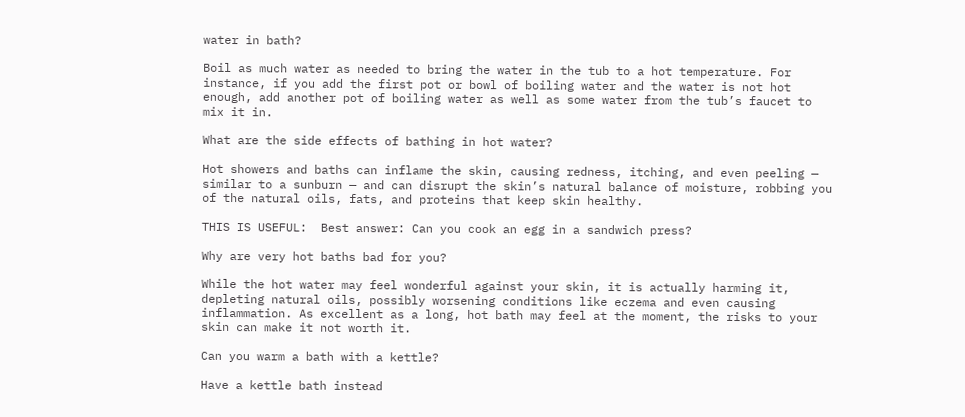water in bath?

Boil as much water as needed to bring the water in the tub to a hot temperature. For instance, if you add the first pot or bowl of boiling water and the water is not hot enough, add another pot of boiling water as well as some water from the tub’s faucet to mix it in.

What are the side effects of bathing in hot water?

Hot showers and baths can inflame the skin, causing redness, itching, and even peeling — similar to a sunburn — and can disrupt the skin’s natural balance of moisture, robbing you of the natural oils, fats, and proteins that keep skin healthy.

THIS IS USEFUL:  Best answer: Can you cook an egg in a sandwich press?

Why are very hot baths bad for you?

While the hot water may feel wonderful against your skin, it is actually harming it, depleting natural oils, possibly worsening conditions like eczema and even causing inflammation. As excellent as a long, hot bath may feel at the moment, the risks to your skin can make it not worth it.

Can you warm a bath with a kettle?

Have a kettle bath instead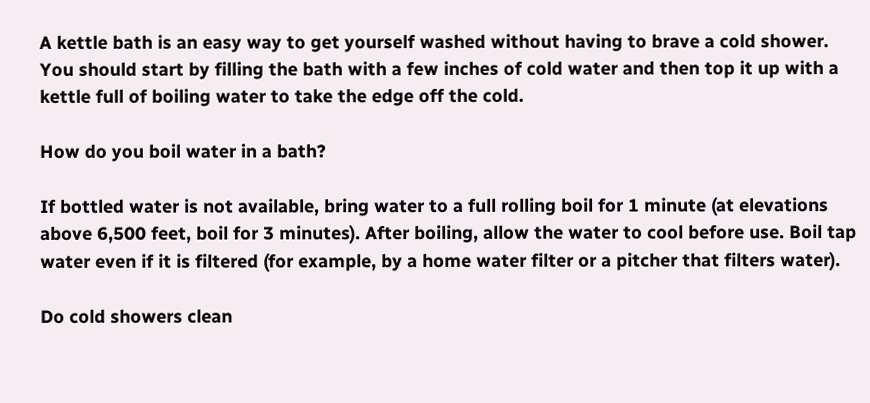A kettle bath is an easy way to get yourself washed without having to brave a cold shower. You should start by filling the bath with a few inches of cold water and then top it up with a kettle full of boiling water to take the edge off the cold.

How do you boil water in a bath?

If bottled water is not available, bring water to a full rolling boil for 1 minute (at elevations above 6,500 feet, boil for 3 minutes). After boiling, allow the water to cool before use. Boil tap water even if it is filtered (for example, by a home water filter or a pitcher that filters water).

Do cold showers clean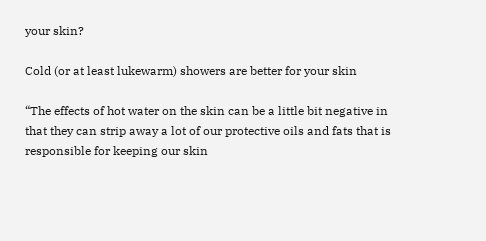your skin?

Cold (or at least lukewarm) showers are better for your skin

“The effects of hot water on the skin can be a little bit negative in that they can strip away a lot of our protective oils and fats that is responsible for keeping our skin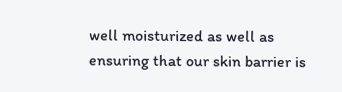well moisturized as well as ensuring that our skin barrier is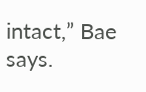intact,” Bae says.